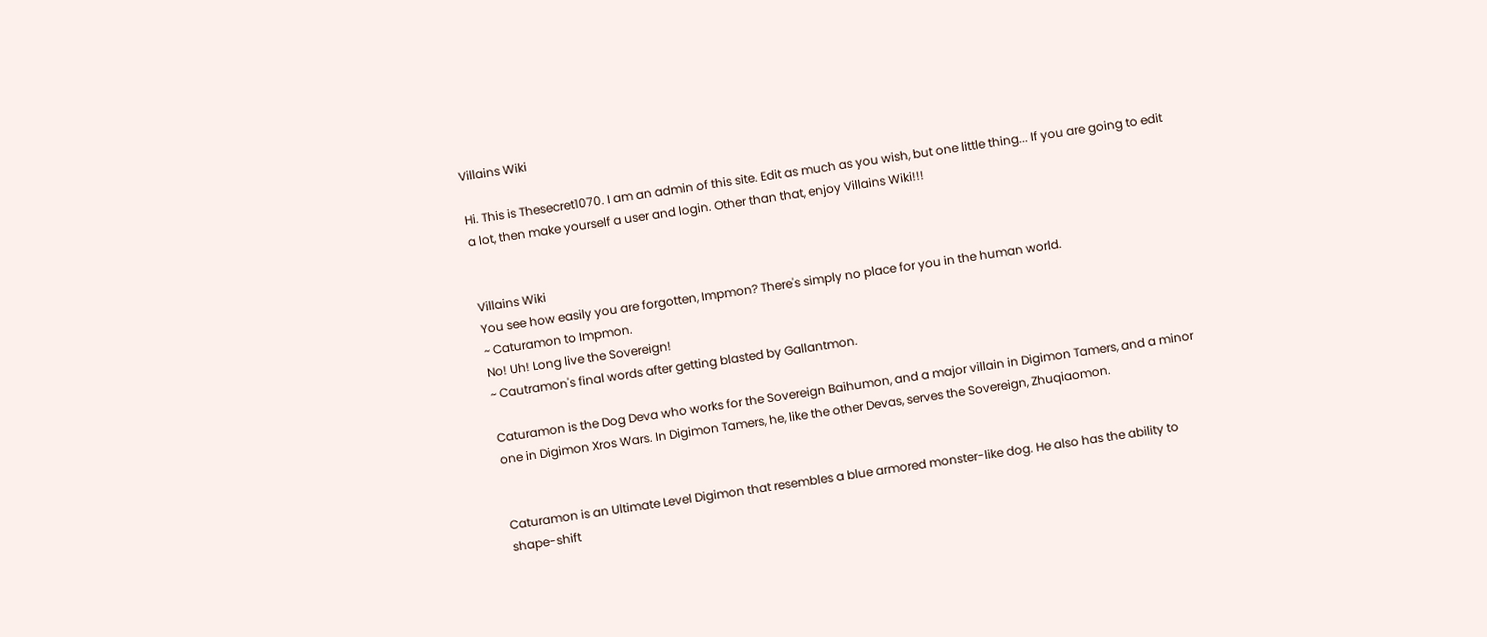Villains Wiki

Hi. This is Thesecret1070. I am an admin of this site. Edit as much as you wish, but one little thing... If you are going to edit a lot, then make yourself a user and login. Other than that, enjoy Villains Wiki!!!


Villains Wiki
You see how easily you are forgotten, Impmon? There's simply no place for you in the human world.
~ Caturamon to Impmon.
No! Uh! Long live the Sovereign!
~ Cautramon's final words after getting blasted by Gallantmon.

Caturamon is the Dog Deva who works for the Sovereign Baihumon, and a major villain in Digimon Tamers, and a minor one in Digimon Xros Wars. In Digimon Tamers, he, like the other Devas, serves the Sovereign, Zhuqiaomon.


Caturamon is an Ultimate Level Digimon that resembles a blue armored monster-like dog. He also has the ability to shape-shift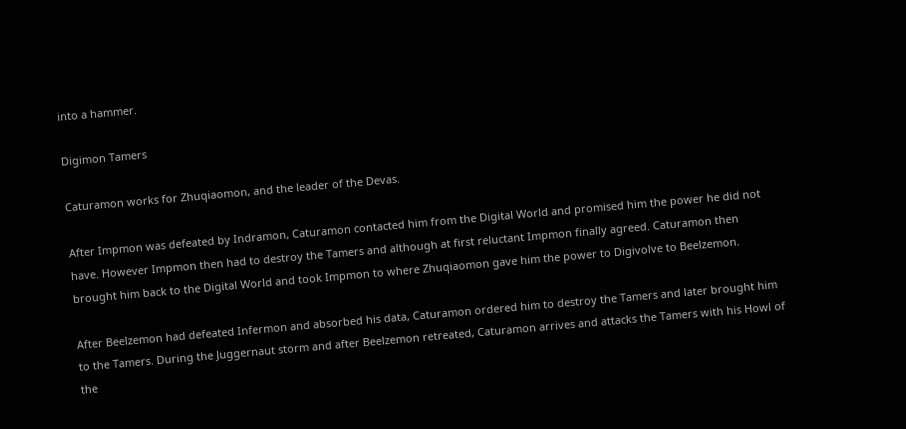into a hammer.

Digimon Tamers

Caturamon works for Zhuqiaomon, and the leader of the Devas.

After Impmon was defeated by Indramon, Caturamon contacted him from the Digital World and promised him the power he did not have. However Impmon then had to destroy the Tamers and although at first reluctant Impmon finally agreed. Caturamon then brought him back to the Digital World and took Impmon to where Zhuqiaomon gave him the power to Digivolve to Beelzemon.

After Beelzemon had defeated Infermon and absorbed his data, Caturamon ordered him to destroy the Tamers and later brought him to the Tamers. During the Juggernaut storm and after Beelzemon retreated, Caturamon arrives and attacks the Tamers with his Howl of the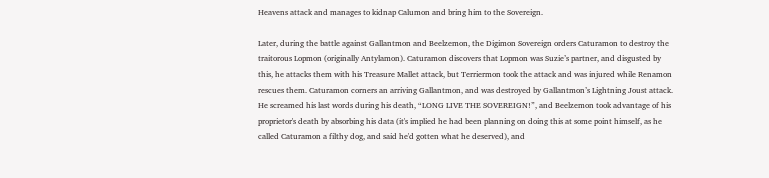Heavens attack and manages to kidnap Calumon and bring him to the Sovereign.

Later, during the battle against Gallantmon and Beelzemon, the Digimon Sovereign orders Caturamon to destroy the traitorous Lopmon (originally Antylamon). Caturamon discovers that Lopmon was Suzie’s partner, and disgusted by this, he attacks them with his Treasure Mallet attack, but Terriermon took the attack and was injured while Renamon rescues them. Caturamon corners an arriving Gallantmon, and was destroyed by Gallantmon’s Lightning Joust attack. He screamed his last words during his death, “LONG LIVE THE SOVEREIGN!”, and Beelzemon took advantage of his proprietor's death by absorbing his data (it's implied he had been planning on doing this at some point himself, as he called Caturamon a filthy dog, and said he'd gotten what he deserved), and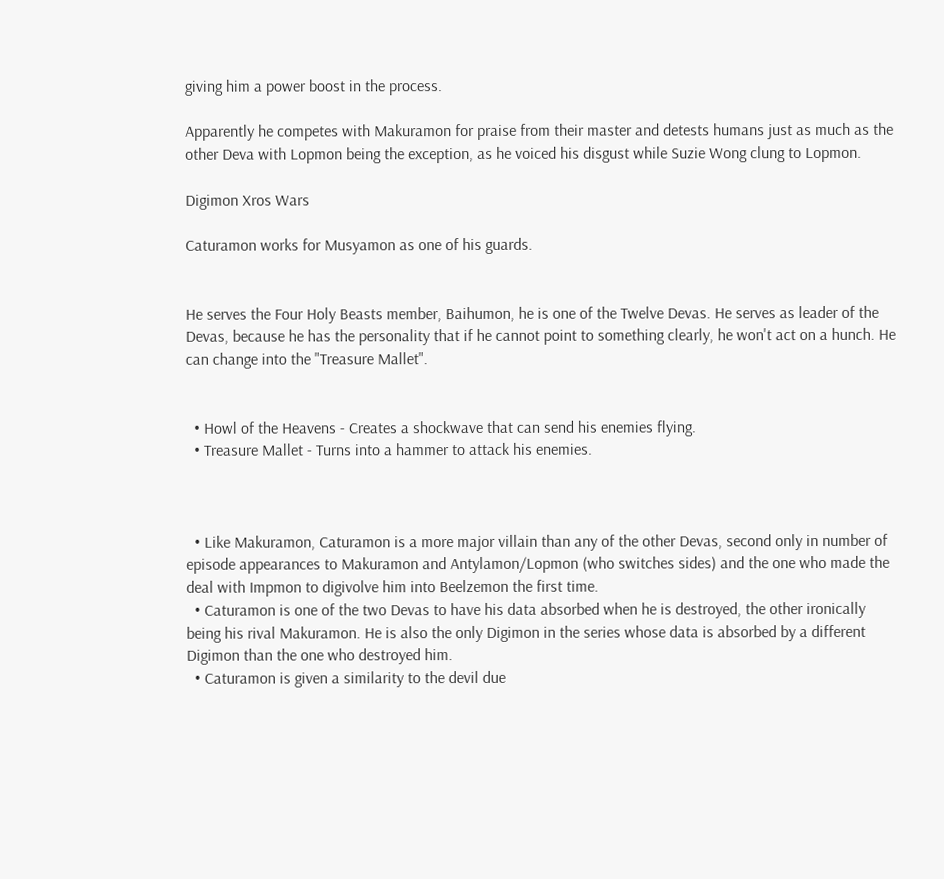giving him a power boost in the process.

Apparently he competes with Makuramon for praise from their master and detests humans just as much as the other Deva with Lopmon being the exception, as he voiced his disgust while Suzie Wong clung to Lopmon.

Digimon Xros Wars

Caturamon works for Musyamon as one of his guards.


He serves the Four Holy Beasts member, Baihumon, he is one of the Twelve Devas. He serves as leader of the Devas, because he has the personality that if he cannot point to something clearly, he won't act on a hunch. He can change into the "Treasure Mallet".


  • Howl of the Heavens - Creates a shockwave that can send his enemies flying.
  • Treasure Mallet - Turns into a hammer to attack his enemies.



  • Like Makuramon, Caturamon is a more major villain than any of the other Devas, second only in number of episode appearances to Makuramon and Antylamon/Lopmon (who switches sides) and the one who made the deal with Impmon to digivolve him into Beelzemon the first time.
  • Caturamon is one of the two Devas to have his data absorbed when he is destroyed, the other ironically being his rival Makuramon. He is also the only Digimon in the series whose data is absorbed by a different Digimon than the one who destroyed him.
  • Caturamon is given a similarity to the devil due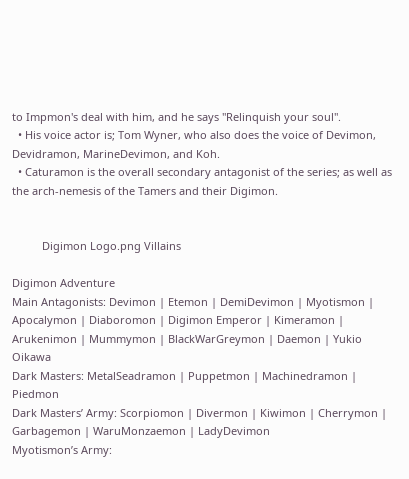to Impmon's deal with him, and he says "Relinquish your soul".
  • His voice actor is; Tom Wyner, who also does the voice of Devimon, Devidramon, MarineDevimon, and Koh.
  • Caturamon is the overall secondary antagonist of the series; as well as the arch-nemesis of the Tamers and their Digimon.


          Digimon Logo.png Villains

Digimon Adventure
Main Antagonists: Devimon | Etemon | DemiDevimon | Myotismon | Apocalymon | Diaboromon | Digimon Emperor | Kimeramon | Arukenimon | Mummymon | BlackWarGreymon | Daemon | Yukio Oikawa
Dark Masters: MetalSeadramon | Puppetmon | Machinedramon | Piedmon
Dark Masters’ Army: Scorpiomon | Divermon | Kiwimon | Cherrymon | Garbagemon | WaruMonzaemon | LadyDevimon
Myotismon’s Army: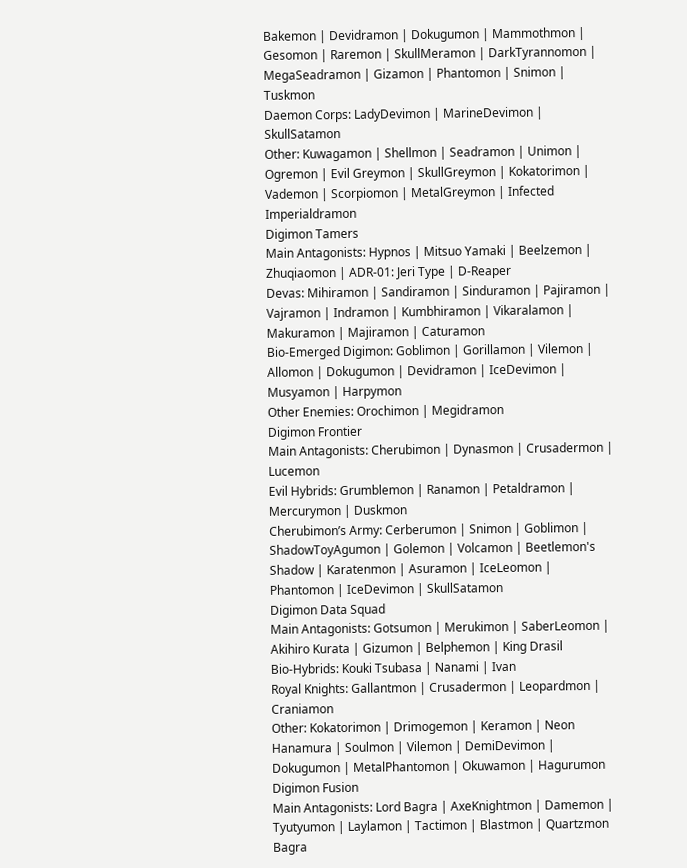Bakemon | Devidramon | Dokugumon | Mammothmon | Gesomon | Raremon | SkullMeramon | DarkTyrannomon | MegaSeadramon | Gizamon | Phantomon | Snimon | Tuskmon
Daemon Corps: LadyDevimon | MarineDevimon | SkullSatamon
Other: Kuwagamon | Shellmon | Seadramon | Unimon | Ogremon | Evil Greymon | SkullGreymon | Kokatorimon | Vademon | Scorpiomon | MetalGreymon | Infected Imperialdramon
Digimon Tamers
Main Antagonists: Hypnos | Mitsuo Yamaki | Beelzemon | Zhuqiaomon | ADR-01: Jeri Type | D-Reaper
Devas: Mihiramon | Sandiramon | Sinduramon | Pajiramon | Vajramon | Indramon | Kumbhiramon | Vikaralamon | Makuramon | Majiramon | Caturamon
Bio-Emerged Digimon: Goblimon | Gorillamon | Vilemon | Allomon | Dokugumon | Devidramon | IceDevimon | Musyamon | Harpymon
Other Enemies: Orochimon | Megidramon
Digimon Frontier
Main Antagonists: Cherubimon | Dynasmon | Crusadermon | Lucemon
Evil Hybrids: Grumblemon | Ranamon | Petaldramon | Mercurymon | Duskmon
Cherubimon’s Army: Cerberumon | Snimon | Goblimon | ShadowToyAgumon | Golemon | Volcamon | Beetlemon's Shadow | Karatenmon | Asuramon | IceLeomon | Phantomon | IceDevimon | SkullSatamon
Digimon Data Squad
Main Antagonists: Gotsumon | Merukimon | SaberLeomon | Akihiro Kurata | Gizumon | Belphemon | King Drasil
Bio-Hybrids: Kouki Tsubasa | Nanami | Ivan
Royal Knights: Gallantmon | Crusadermon | Leopardmon | Craniamon
Other: Kokatorimon | Drimogemon | Keramon | Neon Hanamura | Soulmon | Vilemon | DemiDevimon | Dokugumon | MetalPhantomon | Okuwamon | Hagurumon
Digimon Fusion
Main Antagonists: Lord Bagra | AxeKnightmon | Damemon | Tyutyumon | Laylamon | Tactimon | Blastmon | Quartzmon
Bagra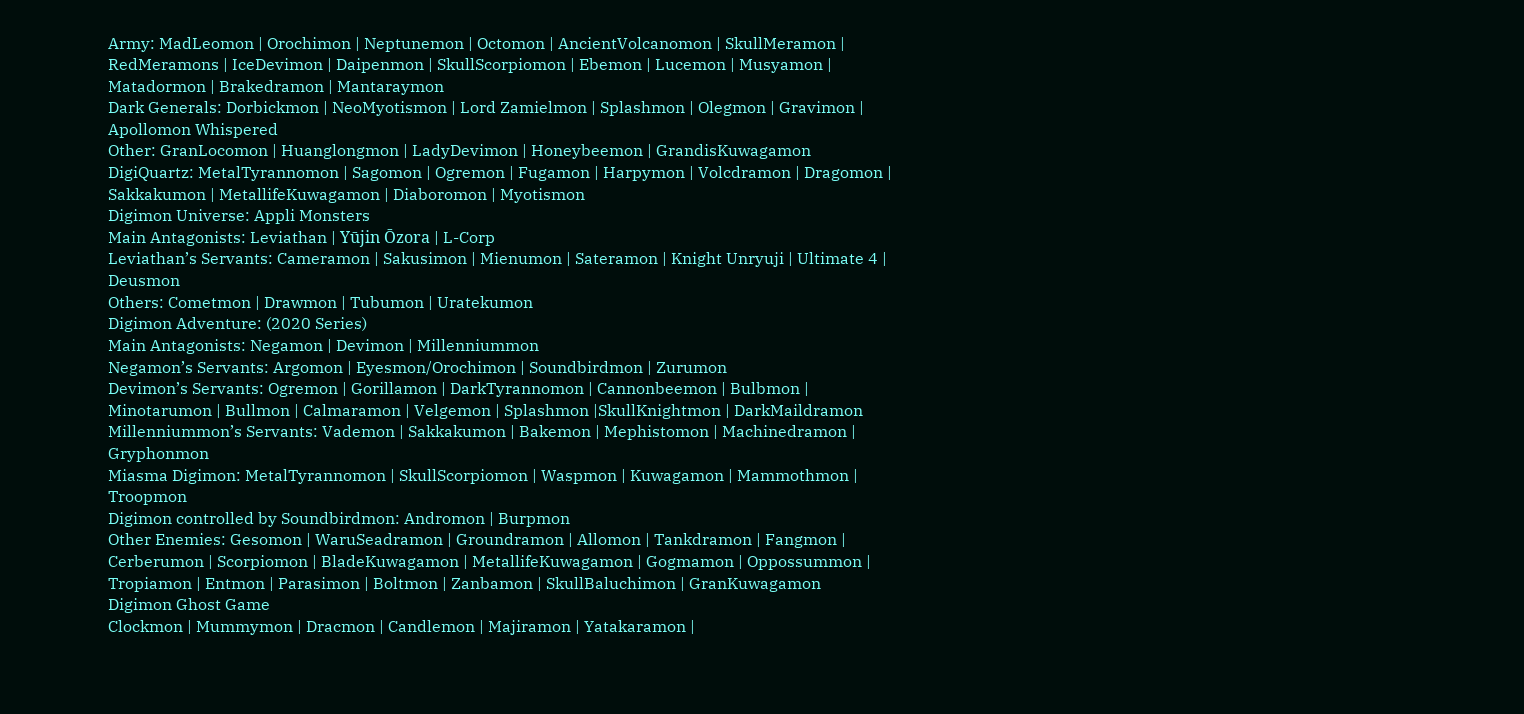Army: MadLeomon | Orochimon | Neptunemon | Octomon | AncientVolcanomon | SkullMeramon | RedMeramons | IceDevimon | Daipenmon | SkullScorpiomon | Ebemon | Lucemon | Musyamon | Matadormon | Brakedramon | Mantaraymon
Dark Generals: Dorbickmon | NeoMyotismon | Lord Zamielmon | Splashmon | Olegmon | Gravimon | Apollomon Whispered
Other: GranLocomon | Huanglongmon | LadyDevimon | Honeybeemon | GrandisKuwagamon
DigiQuartz: MetalTyrannomon | Sagomon | Ogremon | Fugamon | Harpymon | Volcdramon | Dragomon | Sakkakumon | MetallifeKuwagamon | Diaboromon | Myotismon
Digimon Universe: Appli Monsters
Main Antagonists: Leviathan | Yūjin Ōzora | L-Corp
Leviathan’s Servants: Cameramon | Sakusimon | Mienumon | Sateramon | Knight Unryuji | Ultimate 4 | Deusmon
Others: Cometmon | Drawmon | Tubumon | Uratekumon
Digimon Adventure: (2020 Series)
Main Antagonists: Negamon | Devimon | Millenniummon
Negamon’s Servants: Argomon | Eyesmon/Orochimon | Soundbirdmon | Zurumon
Devimon’s Servants: Ogremon | Gorillamon | DarkTyrannomon | Cannonbeemon | Bulbmon | Minotarumon | Bullmon | Calmaramon | Velgemon | Splashmon |SkullKnightmon | DarkMaildramon
Millenniummon’s Servants: Vademon | Sakkakumon | Bakemon | Mephistomon | Machinedramon | Gryphonmon
Miasma Digimon: MetalTyrannomon | SkullScorpiomon | Waspmon | Kuwagamon | Mammothmon | Troopmon
Digimon controlled by Soundbirdmon: Andromon | Burpmon
Other Enemies: Gesomon | WaruSeadramon | Groundramon | Allomon | Tankdramon | Fangmon | Cerberumon | Scorpiomon | BladeKuwagamon | MetallifeKuwagamon | Gogmamon | Oppossummon | Tropiamon | Entmon | Parasimon | Boltmon | Zanbamon | SkullBaluchimon | GranKuwagamon
Digimon Ghost Game
Clockmon | Mummymon | Dracmon | Candlemon | Majiramon | Yatakaramon |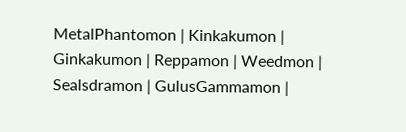MetalPhantomon | Kinkakumon | Ginkakumon | Reppamon | Weedmon | Sealsdramon | GulusGammamon |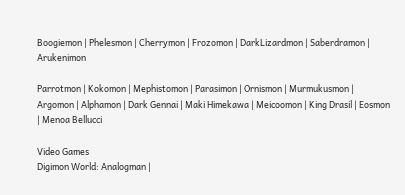Boogiemon | Phelesmon | Cherrymon | Frozomon | DarkLizardmon | Saberdramon | Arukenimon

Parrotmon | Kokomon | Mephistomon | Parasimon | Ornismon | Murmukusmon | Argomon | Alphamon | Dark Gennai | Maki Himekawa | Meicoomon | King Drasil | Eosmon | Menoa Bellucci

Video Games
Digimon World: Analogman |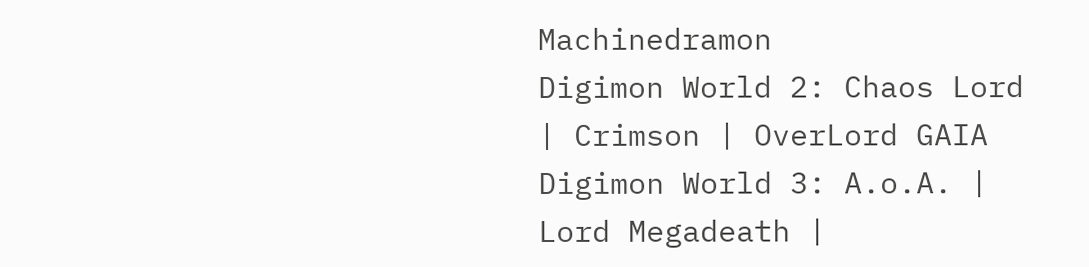Machinedramon
Digimon World 2: Chaos Lord | Crimson | OverLord GAIA
Digimon World 3: A.o.A. | Lord Megadeath |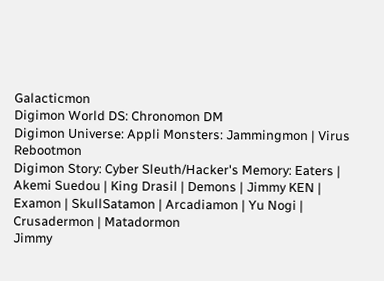Galacticmon
Digimon World DS: Chronomon DM
Digimon Universe: Appli Monsters: Jammingmon | Virus Rebootmon
Digimon Story: Cyber Sleuth/Hacker's Memory: Eaters | Akemi Suedou | King Drasil | Demons | Jimmy KEN | Examon | SkullSatamon | Arcadiamon | Yu Nogi | Crusadermon | Matadormon
Jimmy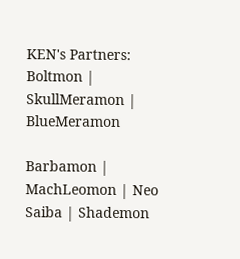KEN's Partners: Boltmon | SkullMeramon | BlueMeramon

Barbamon | MachLeomon | Neo Saiba | Shademon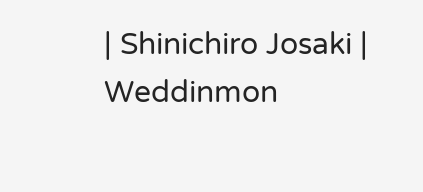| Shinichiro Josaki | Weddinmon